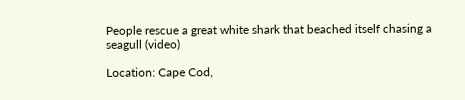People rescue a great white shark that beached itself chasing a seagull (video)

Location: Cape Cod,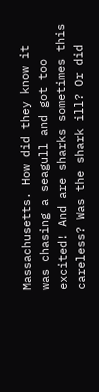Massachusetts. How did they know it was chasing a seagull and got too excited! And are sharks sometimes this careless? Was the shark ill? Or did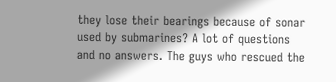they lose their bearings because of sonar used by submarines? A lot of questions and no answers. The guys who rescued the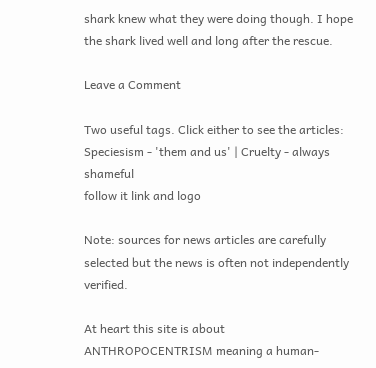shark knew what they were doing though. I hope the shark lived well and long after the rescue.

Leave a Comment

Two useful tags. Click either to see the articles: Speciesism - 'them and us' | Cruelty - always shameful
follow it link and logo

Note: sources for news articles are carefully selected but the news is often not independently verified.

At heart this site is about ANTHROPOCENTRISM meaning a human-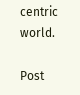centric world.

Post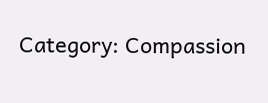Category: Compassion